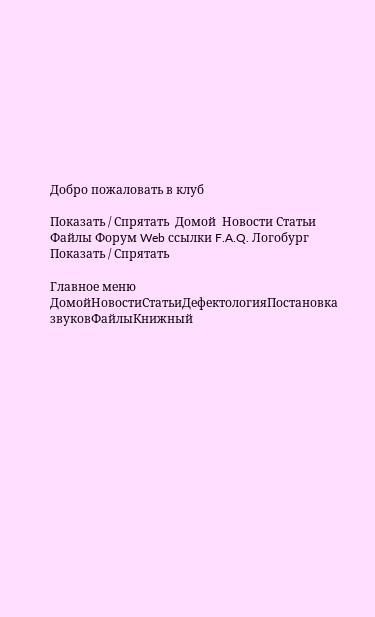Добро пожаловать в клуб

Показать / Спрятать  Домой  Новости Статьи Файлы Форум Web ссылки F.A.Q. Логобург    Показать / Спрятать

Главное меню
ДомойНовостиСтатьиДефектологияПостановка звуковФайлыКнижный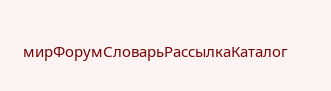мирФорумСловарьРассылкаКаталог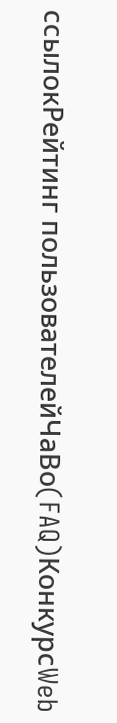ссылокРейтинг пользователейЧаВо(FAQ)КонкурсWeb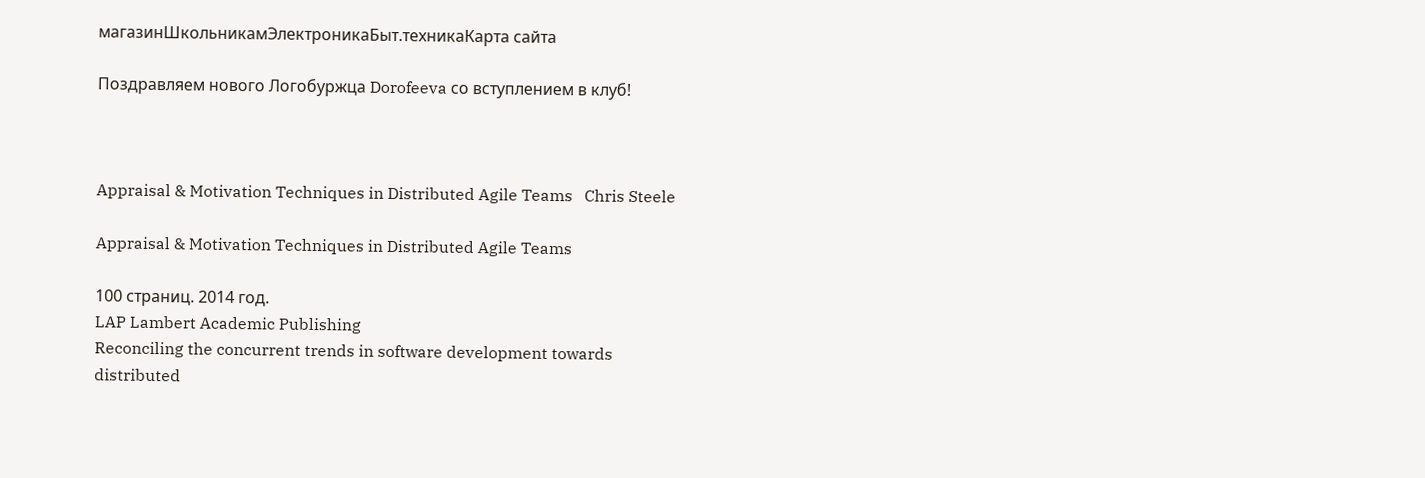магазинШкольникамЭлектроникаБыт.техникаКарта сайта

Поздравляем нового Логобуржца Dorofeeva со вступлением в клуб!



Appraisal & Motivation Techniques in Distributed Agile Teams   Chris Steele

Appraisal & Motivation Techniques in Distributed Agile Teams

100 страниц. 2014 год.
LAP Lambert Academic Publishing
Reconciling the concurrent trends in software development towards distributed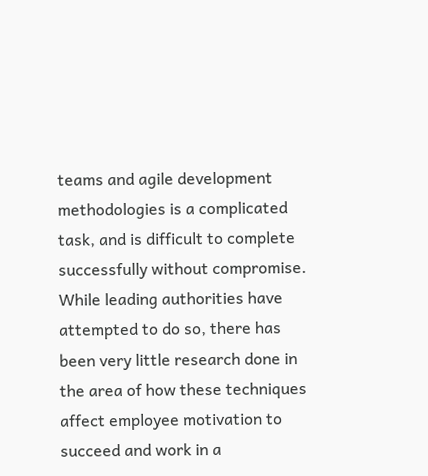teams and agile development methodologies is a complicated task, and is difficult to complete successfully without compromise. While leading authorities have attempted to do so, there has been very little research done in the area of how these techniques affect employee motivation to succeed and work in a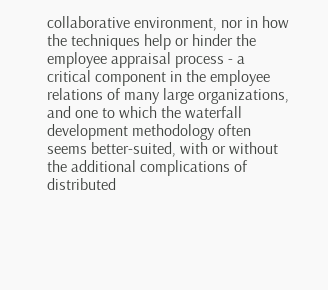collaborative environment, nor in how the techniques help or hinder the employee appraisal process - a critical component in the employee relations of many large organizations, and one to which the waterfall development methodology often seems better-suited, with or without the additional complications of distributed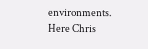environments. Here Chris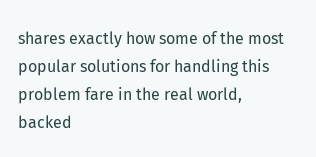shares exactly how some of the most popular solutions for handling this problem fare in the real world, backed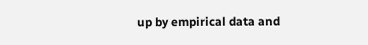up by empirical data and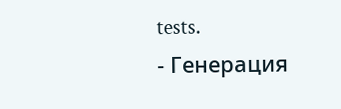tests.
- Генерация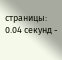страницы: 0.04 секунд -